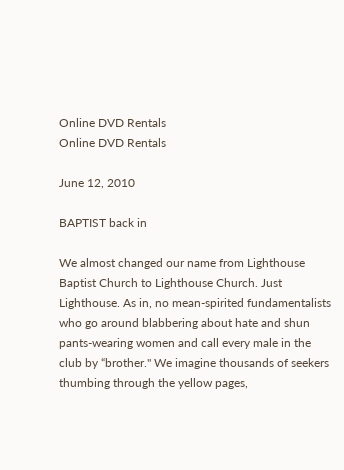Online DVD Rentals
Online DVD Rentals

June 12, 2010

BAPTIST back in

We almost changed our name from Lighthouse Baptist Church to Lighthouse Church. Just Lighthouse. As in, no mean-spirited fundamentalists who go around blabbering about hate and shun pants-wearing women and call every male in the club by “brother." We imagine thousands of seekers thumbing through the yellow pages,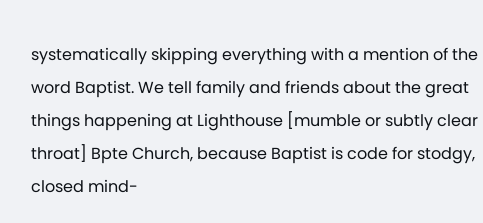systematically skipping everything with a mention of the word Baptist. We tell family and friends about the great things happening at Lighthouse [mumble or subtly clear throat] Bpte Church, because Baptist is code for stodgy, closed mind-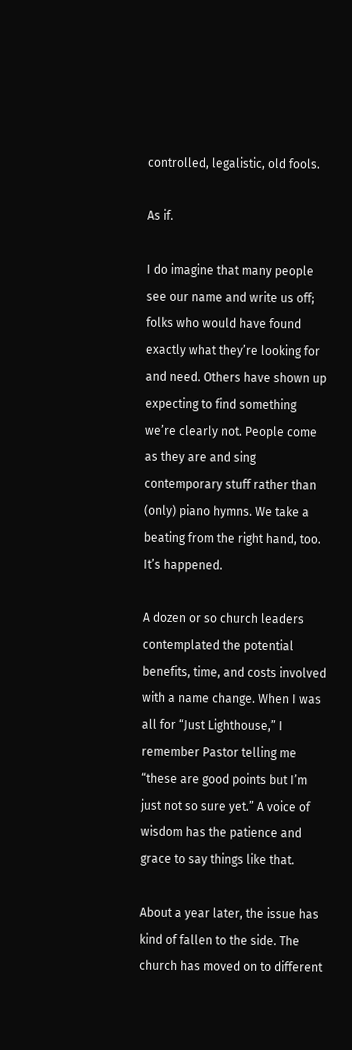controlled, legalistic, old fools.

As if.

I do imagine that many people see our name and write us off; folks who would have found exactly what they’re looking for and need. Others have shown up expecting to find something we’re clearly not. People come as they are and sing contemporary stuff rather than (only) piano hymns. We take a beating from the right hand, too. It’s happened.

A dozen or so church leaders contemplated the potential benefits, time, and costs involved with a name change. When I was all for “Just Lighthouse,” I remember Pastor telling me “these are good points but I’m just not so sure yet.” A voice of wisdom has the patience and grace to say things like that.

About a year later, the issue has kind of fallen to the side. The church has moved on to different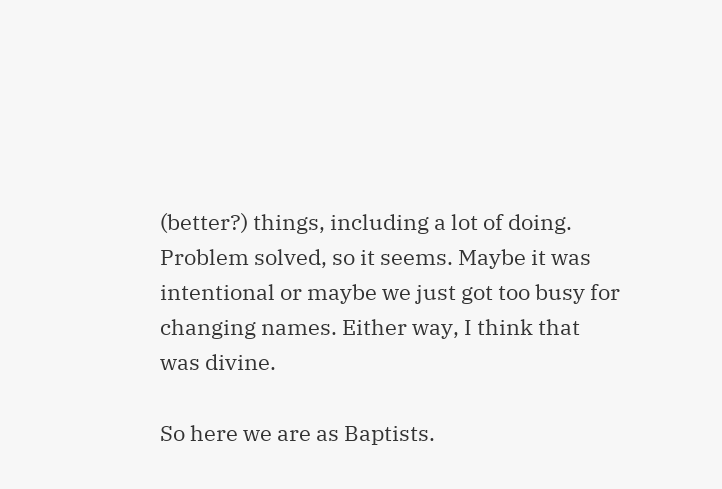(better?) things, including a lot of doing. Problem solved, so it seems. Maybe it was intentional or maybe we just got too busy for changing names. Either way, I think that was divine.

So here we are as Baptists.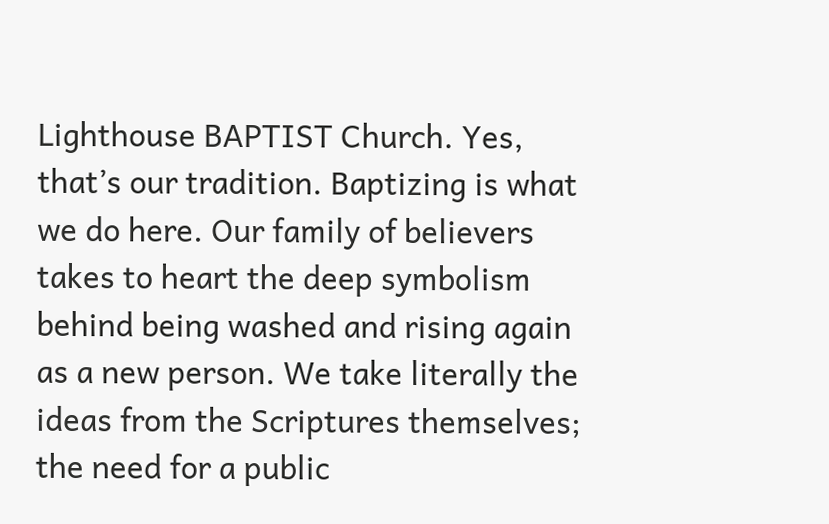Lighthouse BAPTIST Church. Yes, that’s our tradition. Baptizing is what we do here. Our family of believers takes to heart the deep symbolism behind being washed and rising again as a new person. We take literally the ideas from the Scriptures themselves; the need for a public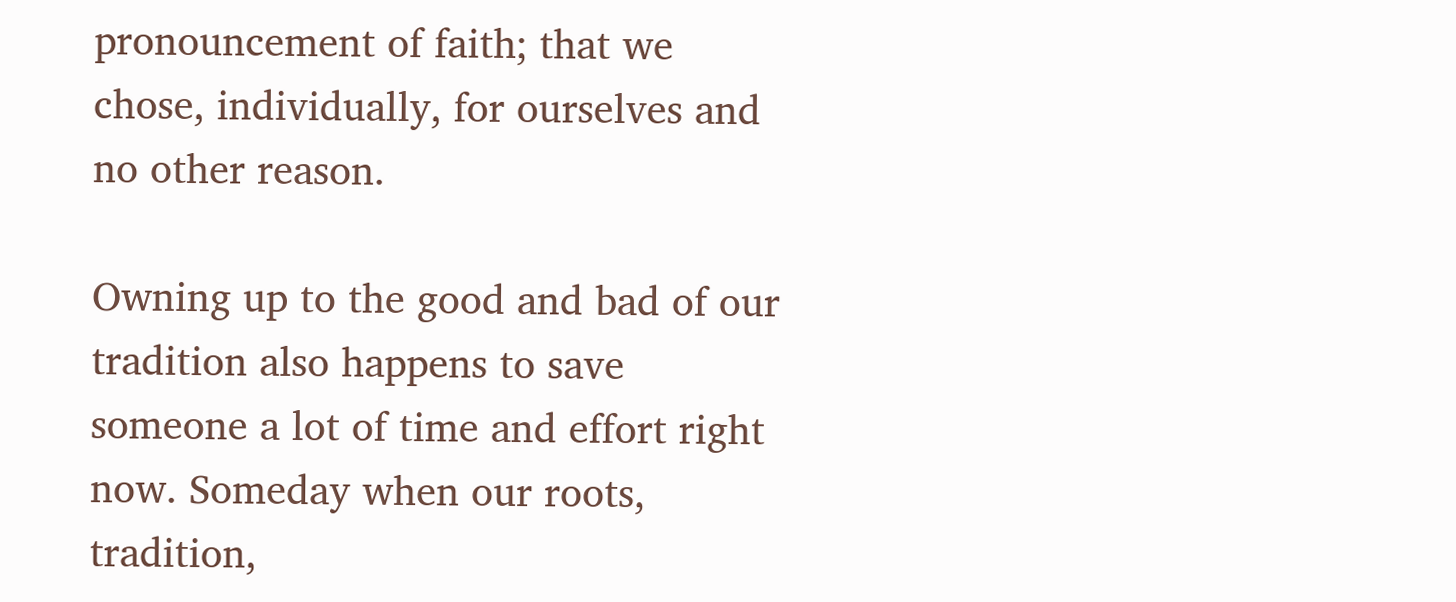pronouncement of faith; that we chose, individually, for ourselves and no other reason.

Owning up to the good and bad of our tradition also happens to save someone a lot of time and effort right now. Someday when our roots, tradition,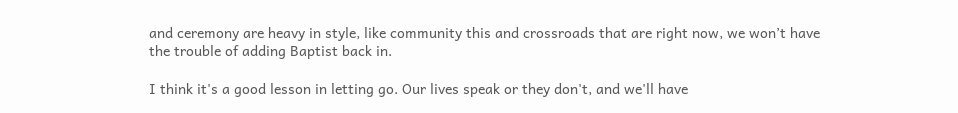and ceremony are heavy in style, like community this and crossroads that are right now, we won’t have the trouble of adding Baptist back in.

I think it's a good lesson in letting go. Our lives speak or they don't, and we'll have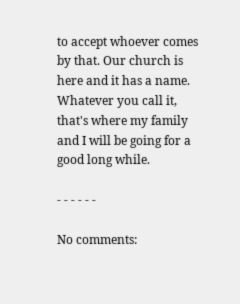to accept whoever comes by that. Our church is here and it has a name. Whatever you call it, that's where my family and I will be going for a good long while.

- - - - - -

No comments: